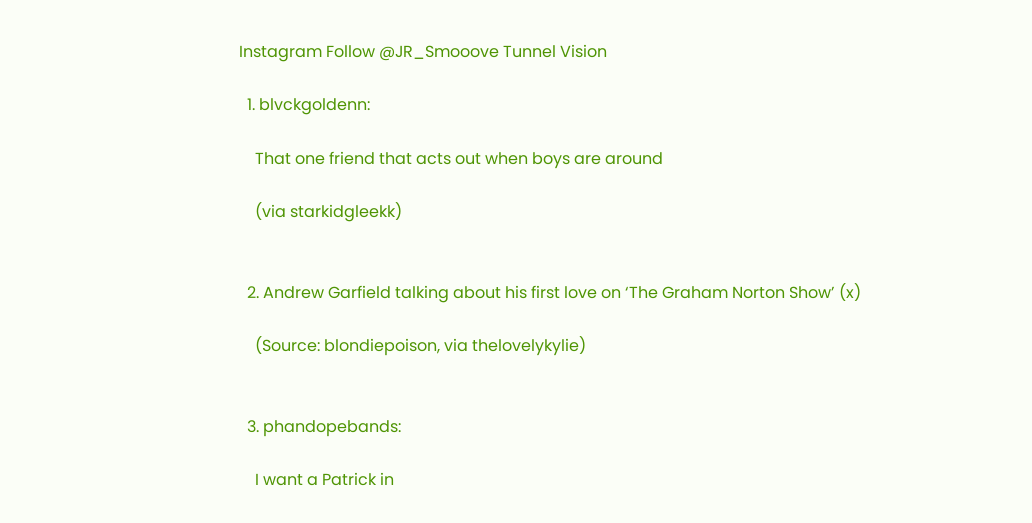Instagram Follow @JR_Smooove Tunnel Vision

  1. blvckgoldenn:

    That one friend that acts out when boys are around

    (via starkidgleekk)


  2. Andrew Garfield talking about his first love on ‘The Graham Norton Show’ (x)

    (Source: blondiepoison, via thelovelykylie)


  3. phandopebands:

    I want a Patrick in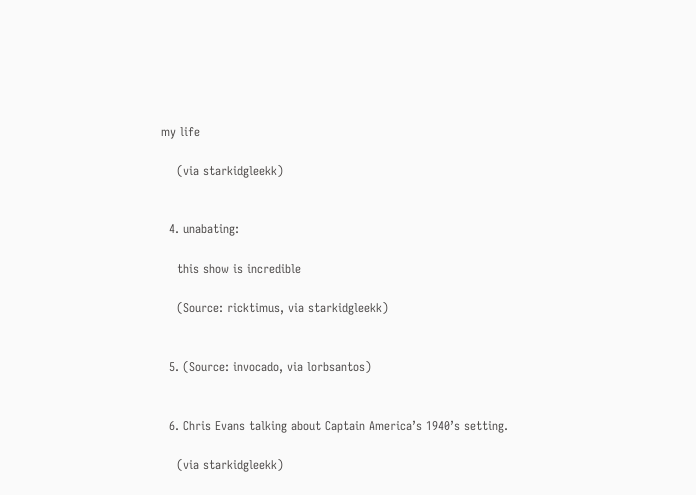my life

    (via starkidgleekk)


  4. unabating:

    this show is incredible

    (Source: ricktimus, via starkidgleekk)


  5. (Source: invocado, via lorbsantos)


  6. Chris Evans talking about Captain America’s 1940’s setting.

    (via starkidgleekk)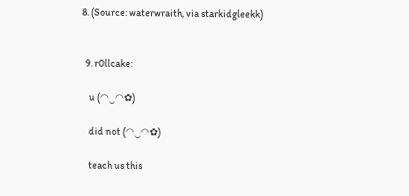8. (Source: waterwraith, via starkidgleekk)


  9. r0llcake:

    u (◠‿◠✿)

    did not (◠‿◠✿)

    teach us this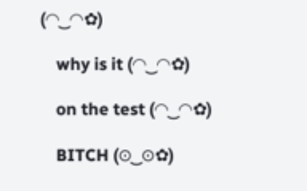(◠‿◠✿)

    why is it (◠‿◠✿)

    on the test (◠‿◠✿)

    BITCH (⊙‿⊙✿)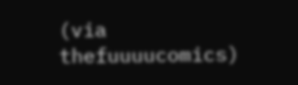(via thefuuuucomics)